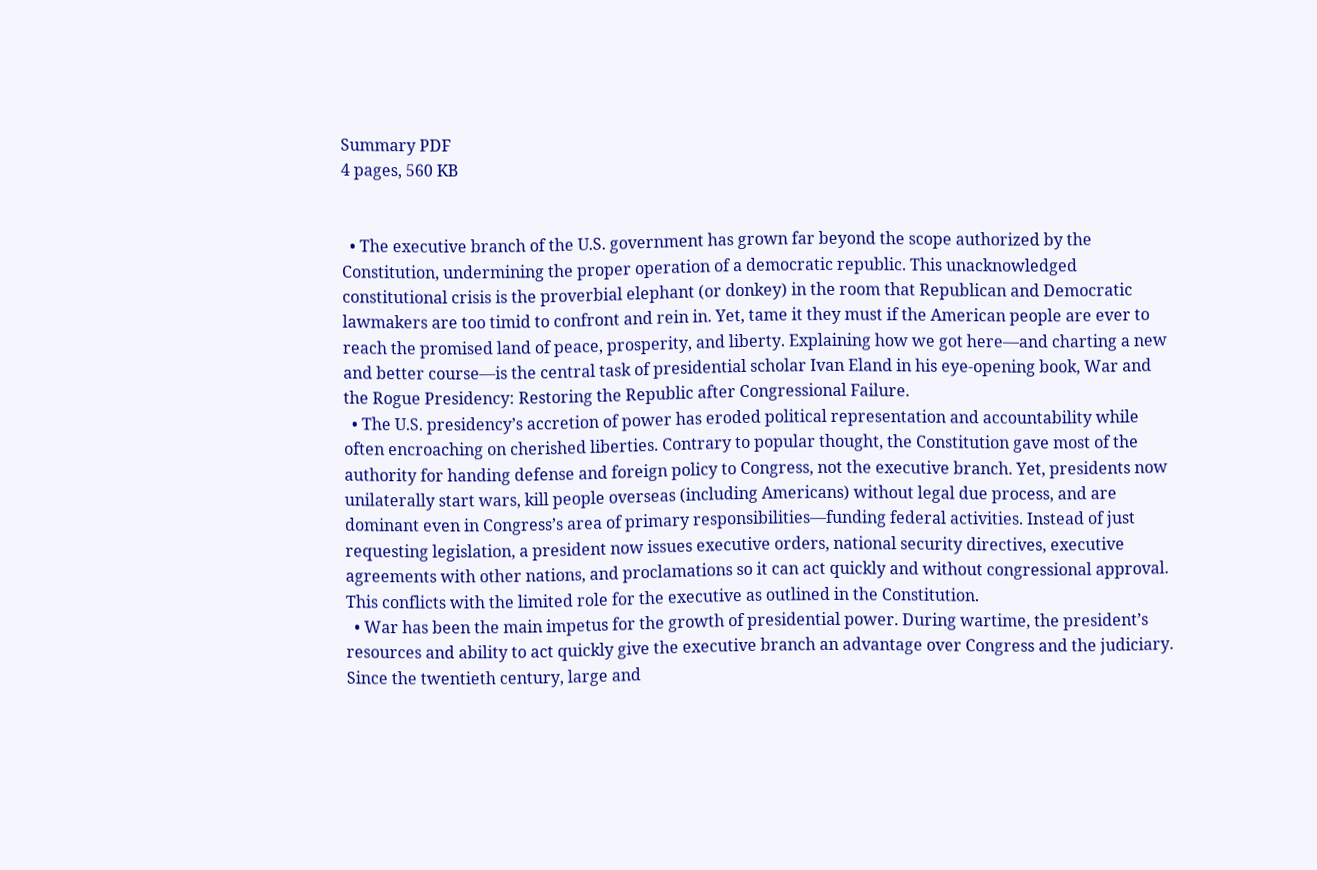Summary PDF
4 pages, 560 KB


  • The executive branch of the U.S. government has grown far beyond the scope authorized by the Constitution, undermining the proper operation of a democratic republic. This unacknowledged constitutional crisis is the proverbial elephant (or donkey) in the room that Republican and Democratic lawmakers are too timid to confront and rein in. Yet, tame it they must if the American people are ever to reach the promised land of peace, prosperity, and liberty. Explaining how we got here—and charting a new and better course—is the central task of presidential scholar Ivan Eland in his eye-opening book, War and the Rogue Presidency: Restoring the Republic after Congressional Failure.
  • The U.S. presidency’s accretion of power has eroded political representation and accountability while often encroaching on cherished liberties. Contrary to popular thought, the Constitution gave most of the authority for handing defense and foreign policy to Congress, not the executive branch. Yet, presidents now unilaterally start wars, kill people overseas (including Americans) without legal due process, and are dominant even in Congress’s area of primary responsibilities—funding federal activities. Instead of just requesting legislation, a president now issues executive orders, national security directives, executive agreements with other nations, and proclamations so it can act quickly and without congressional approval. This conflicts with the limited role for the executive as outlined in the Constitution.
  • War has been the main impetus for the growth of presidential power. During wartime, the president’s resources and ability to act quickly give the executive branch an advantage over Congress and the judiciary. Since the twentieth century, large and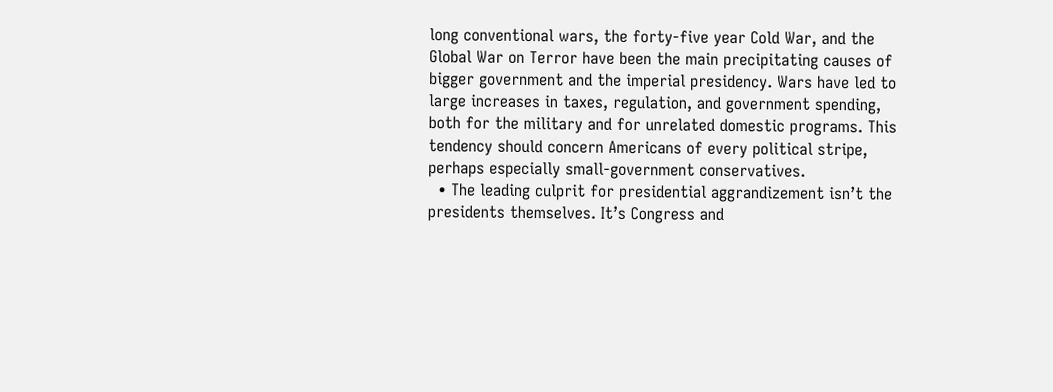long conventional wars, the forty-five year Cold War, and the Global War on Terror have been the main precipitating causes of bigger government and the imperial presidency. Wars have led to large increases in taxes, regulation, and government spending, both for the military and for unrelated domestic programs. This tendency should concern Americans of every political stripe, perhaps especially small-government conservatives.
  • The leading culprit for presidential aggrandizement isn’t the presidents themselves. It’s Congress and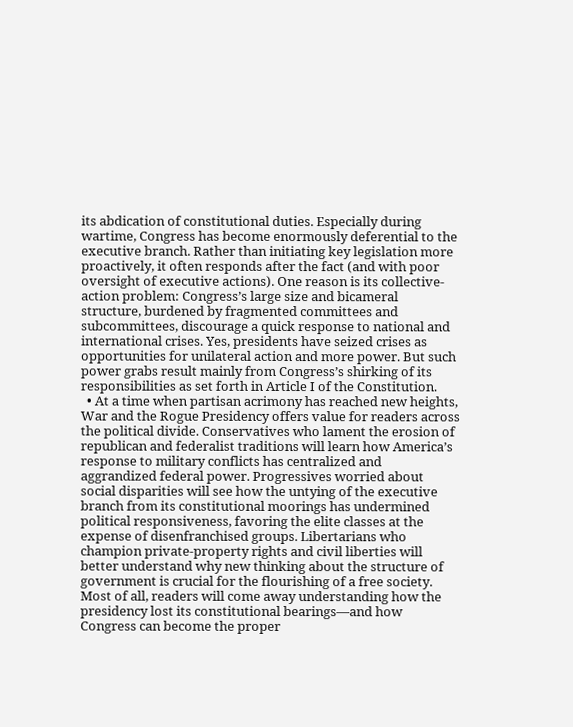its abdication of constitutional duties. Especially during wartime, Congress has become enormously deferential to the executive branch. Rather than initiating key legislation more proactively, it often responds after the fact (and with poor oversight of executive actions). One reason is its collective-action problem: Congress’s large size and bicameral structure, burdened by fragmented committees and subcommittees, discourage a quick response to national and international crises. Yes, presidents have seized crises as opportunities for unilateral action and more power. But such power grabs result mainly from Congress’s shirking of its responsibilities as set forth in Article I of the Constitution.
  • At a time when partisan acrimony has reached new heights, War and the Rogue Presidency offers value for readers across the political divide. Conservatives who lament the erosion of republican and federalist traditions will learn how America’s response to military conflicts has centralized and aggrandized federal power. Progressives worried about social disparities will see how the untying of the executive branch from its constitutional moorings has undermined political responsiveness, favoring the elite classes at the expense of disenfranchised groups. Libertarians who champion private-property rights and civil liberties will better understand why new thinking about the structure of government is crucial for the flourishing of a free society. Most of all, readers will come away understanding how the presidency lost its constitutional bearings—and how Congress can become the proper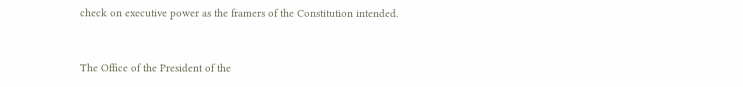check on executive power as the framers of the Constitution intended.


The Office of the President of the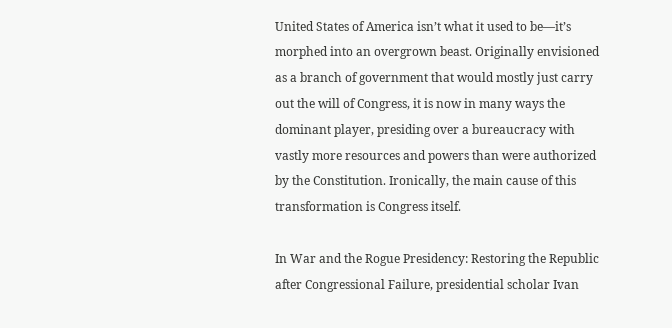United States of America isn’t what it used to be—it’s morphed into an overgrown beast. Originally envisioned as a branch of government that would mostly just carry out the will of Congress, it is now in many ways the dominant player, presiding over a bureaucracy with vastly more resources and powers than were authorized by the Constitution. Ironically, the main cause of this transformation is Congress itself.

In War and the Rogue Presidency: Restoring the Republic after Congressional Failure, presidential scholar Ivan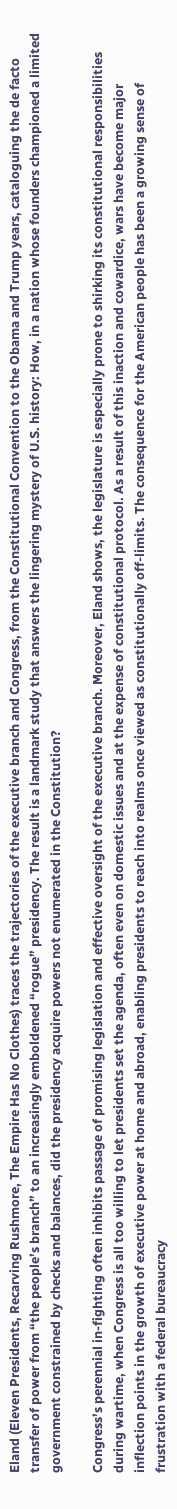Eland (Eleven Presidents, Recarving Rushmore, The Empire Has No Clothes) traces the trajectories of the executive branch and Congress, from the Constitutional Convention to the Obama and Trump years, cataloguing the de facto transfer of power from “the people’s branch” to an increasingly emboldened “rogue” presidency. The result is a landmark study that answers the lingering mystery of U.S. history: How, in a nation whose founders championed a limited government constrained by checks and balances, did the presidency acquire powers not enumerated in the Constitution?

Congress’s perennial in-fighting often inhibits passage of promising legislation and effective oversight of the executive branch. Moreover, Eland shows, the legislature is especially prone to shirking its constitutional responsibilities during wartime, when Congress is all too willing to let presidents set the agenda, often even on domestic issues and at the expense of constitutional protocol. As a result of this inaction and cowardice, wars have become major inflection points in the growth of executive power at home and abroad, enabling presidents to reach into realms once viewed as constitutionally off-limits. The consequence for the American people has been a growing sense of frustration with a federal bureaucracy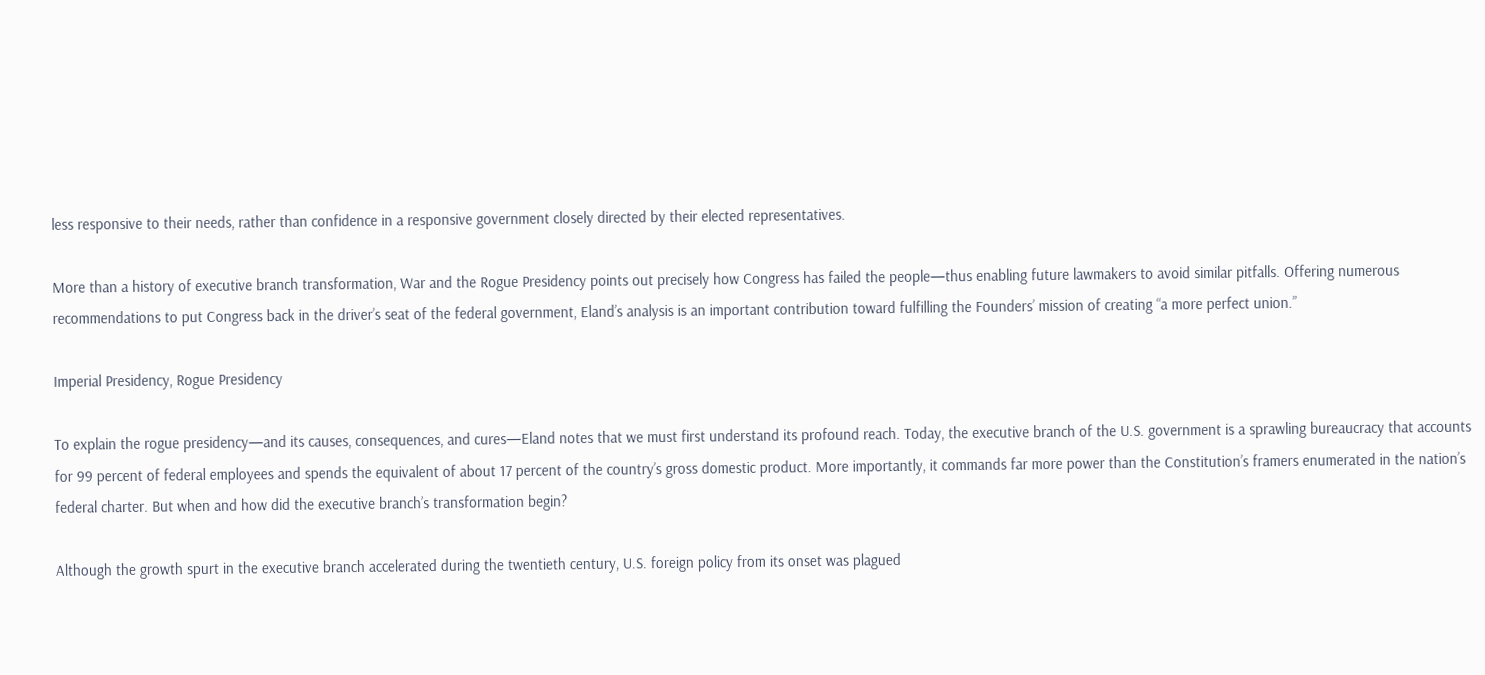less responsive to their needs, rather than confidence in a responsive government closely directed by their elected representatives.

More than a history of executive branch transformation, War and the Rogue Presidency points out precisely how Congress has failed the people—thus enabling future lawmakers to avoid similar pitfalls. Offering numerous recommendations to put Congress back in the driver’s seat of the federal government, Eland’s analysis is an important contribution toward fulfilling the Founders’ mission of creating “a more perfect union.”

Imperial Presidency, Rogue Presidency

To explain the rogue presidency—and its causes, consequences, and cures—Eland notes that we must first understand its profound reach. Today, the executive branch of the U.S. government is a sprawling bureaucracy that accounts for 99 percent of federal employees and spends the equivalent of about 17 percent of the country’s gross domestic product. More importantly, it commands far more power than the Constitution’s framers enumerated in the nation’s federal charter. But when and how did the executive branch’s transformation begin?

Although the growth spurt in the executive branch accelerated during the twentieth century, U.S. foreign policy from its onset was plagued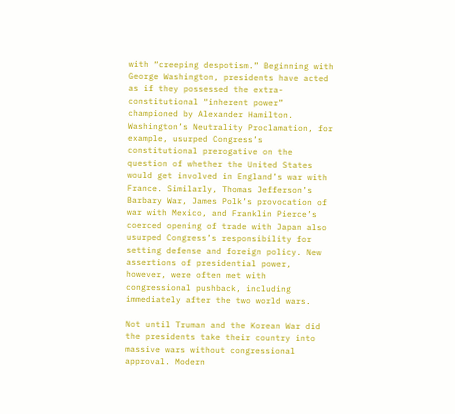with “creeping despotism.” Beginning with George Washington, presidents have acted as if they possessed the extra-constitutional “inherent power” championed by Alexander Hamilton. Washington’s Neutrality Proclamation, for example, usurped Congress’s constitutional prerogative on the question of whether the United States would get involved in England’s war with France. Similarly, Thomas Jefferson’s Barbary War, James Polk’s provocation of war with Mexico, and Franklin Pierce’s coerced opening of trade with Japan also usurped Congress’s responsibility for setting defense and foreign policy. New assertions of presidential power, however, were often met with congressional pushback, including immediately after the two world wars.

Not until Truman and the Korean War did the presidents take their country into massive wars without congressional approval. Modern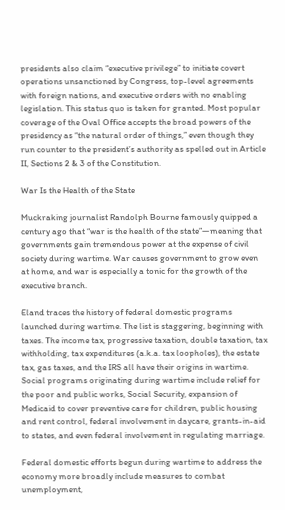presidents also claim “executive privilege” to initiate covert operations unsanctioned by Congress, top-level agreements with foreign nations, and executive orders with no enabling legislation. This status quo is taken for granted. Most popular coverage of the Oval Office accepts the broad powers of the presidency as “the natural order of things,” even though they run counter to the president’s authority as spelled out in Article II, Sections 2 & 3 of the Constitution.

War Is the Health of the State

Muckraking journalist Randolph Bourne famously quipped a century ago that “war is the health of the state”—meaning that governments gain tremendous power at the expense of civil society during wartime. War causes government to grow even at home, and war is especially a tonic for the growth of the executive branch.

Eland traces the history of federal domestic programs launched during wartime. The list is staggering, beginning with taxes. The income tax, progressive taxation, double taxation, tax withholding, tax expenditures (a.k.a. tax loopholes), the estate tax, gas taxes, and the IRS all have their origins in wartime. Social programs originating during wartime include relief for the poor and public works, Social Security, expansion of Medicaid to cover preventive care for children, public housing and rent control, federal involvement in daycare, grants-in-aid to states, and even federal involvement in regulating marriage.

Federal domestic efforts begun during wartime to address the economy more broadly include measures to combat unemployment,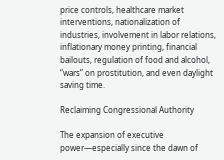price controls, healthcare market interventions, nationalization of industries, involvement in labor relations, inflationary money printing, financial bailouts, regulation of food and alcohol, “wars” on prostitution, and even daylight saving time.

Reclaiming Congressional Authority

The expansion of executive power—especially since the dawn of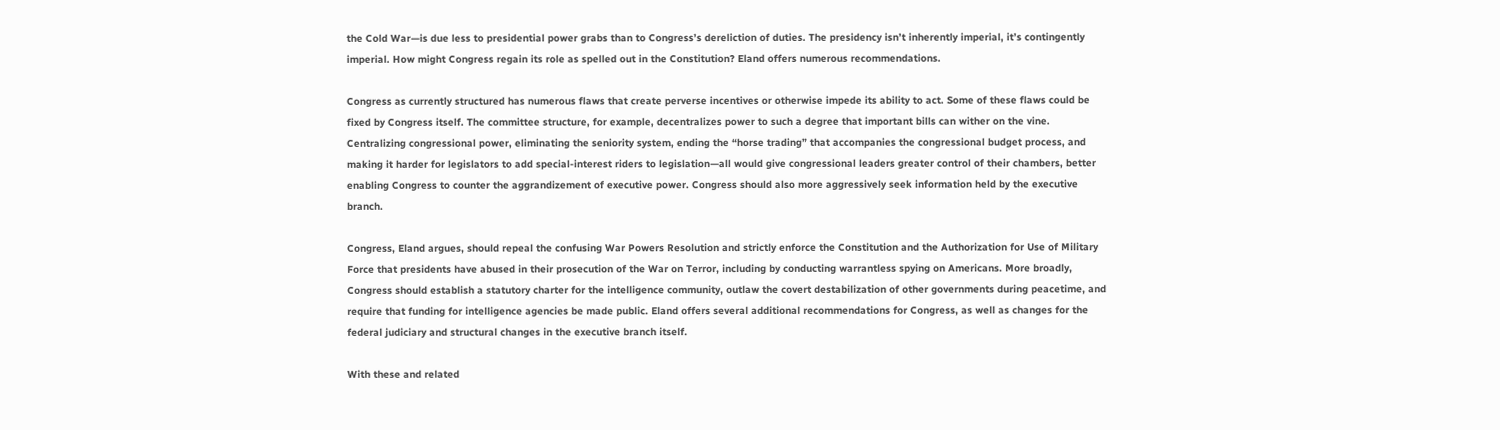the Cold War—is due less to presidential power grabs than to Congress’s dereliction of duties. The presidency isn’t inherently imperial, it’s contingently imperial. How might Congress regain its role as spelled out in the Constitution? Eland offers numerous recommendations.

Congress as currently structured has numerous flaws that create perverse incentives or otherwise impede its ability to act. Some of these flaws could be fixed by Congress itself. The committee structure, for example, decentralizes power to such a degree that important bills can wither on the vine. Centralizing congressional power, eliminating the seniority system, ending the “horse trading” that accompanies the congressional budget process, and making it harder for legislators to add special-interest riders to legislation—all would give congressional leaders greater control of their chambers, better enabling Congress to counter the aggrandizement of executive power. Congress should also more aggressively seek information held by the executive branch.

Congress, Eland argues, should repeal the confusing War Powers Resolution and strictly enforce the Constitution and the Authorization for Use of Military Force that presidents have abused in their prosecution of the War on Terror, including by conducting warrantless spying on Americans. More broadly, Congress should establish a statutory charter for the intelligence community, outlaw the covert destabilization of other governments during peacetime, and require that funding for intelligence agencies be made public. Eland offers several additional recommendations for Congress, as well as changes for the federal judiciary and structural changes in the executive branch itself.

With these and related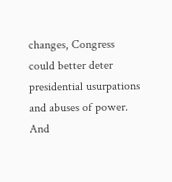changes, Congress could better deter presidential usurpations and abuses of power. And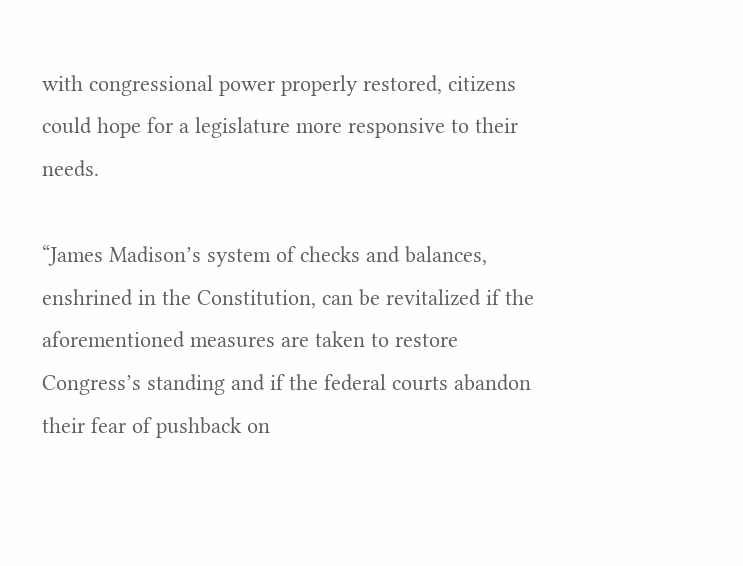with congressional power properly restored, citizens could hope for a legislature more responsive to their needs.

“James Madison’s system of checks and balances, enshrined in the Constitution, can be revitalized if the aforementioned measures are taken to restore Congress’s standing and if the federal courts abandon their fear of pushback on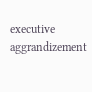executive aggrandizement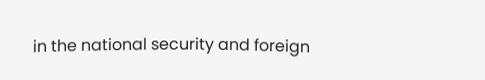in the national security and foreign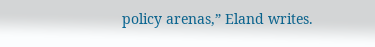policy arenas,” Eland writes.